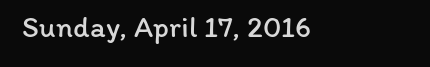Sunday, April 17, 2016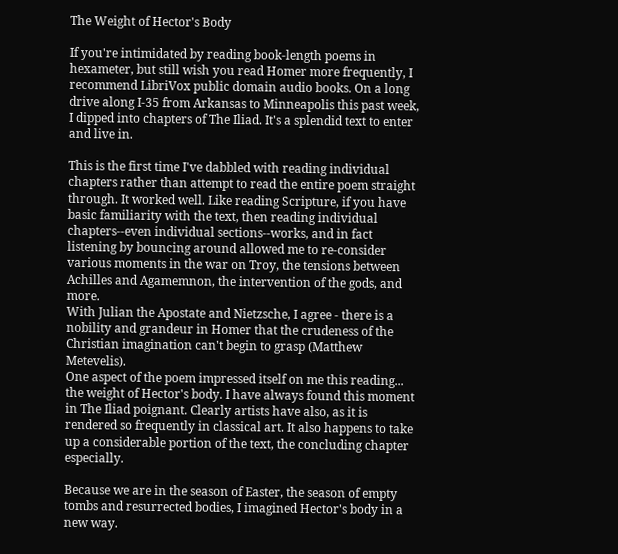The Weight of Hector's Body

If you're intimidated by reading book-length poems in hexameter, but still wish you read Homer more frequently, I recommend LibriVox public domain audio books. On a long drive along I-35 from Arkansas to Minneapolis this past week, I dipped into chapters of The Iliad. It's a splendid text to enter and live in.

This is the first time I've dabbled with reading individual chapters rather than attempt to read the entire poem straight through. It worked well. Like reading Scripture, if you have basic familiarity with the text, then reading individual chapters--even individual sections--works, and in fact listening by bouncing around allowed me to re-consider various moments in the war on Troy, the tensions between Achilles and Agamemnon, the intervention of the gods, and more.
With Julian the Apostate and Nietzsche, I agree - there is a nobility and grandeur in Homer that the crudeness of the Christian imagination can't begin to grasp (Matthew Metevelis).
One aspect of the poem impressed itself on me this reading... the weight of Hector's body. I have always found this moment in The Iliad poignant. Clearly artists have also, as it is rendered so frequently in classical art. It also happens to take up a considerable portion of the text, the concluding chapter especially.

Because we are in the season of Easter, the season of empty tombs and resurrected bodies, I imagined Hector's body in a new way.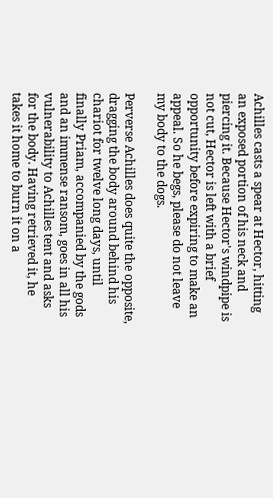Achilles casts a spear at Hector, hitting an exposed portion of his neck and piercing it. Because Hector's windpipe is not cut, Hector is left with a brief opportunity before expiring to make an appeal. So he begs, please do not leave my body to the dogs.

Perverse Achilles does quite the opposite, dragging the body around behind his chariot for twelve long days, until finally Priam, accompanied by the gods and an immense ransom, goes in all his vulnerability to Achilles tent and asks for the body. Having retrieved it, he takes it home to burn it on a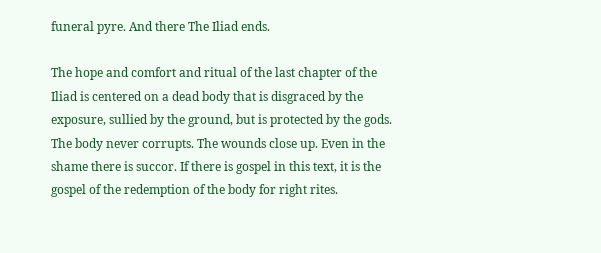funeral pyre. And there The Iliad ends.

The hope and comfort and ritual of the last chapter of the Iliad is centered on a dead body that is disgraced by the exposure, sullied by the ground, but is protected by the gods. The body never corrupts. The wounds close up. Even in the shame there is succor. If there is gospel in this text, it is the gospel of the redemption of the body for right rites.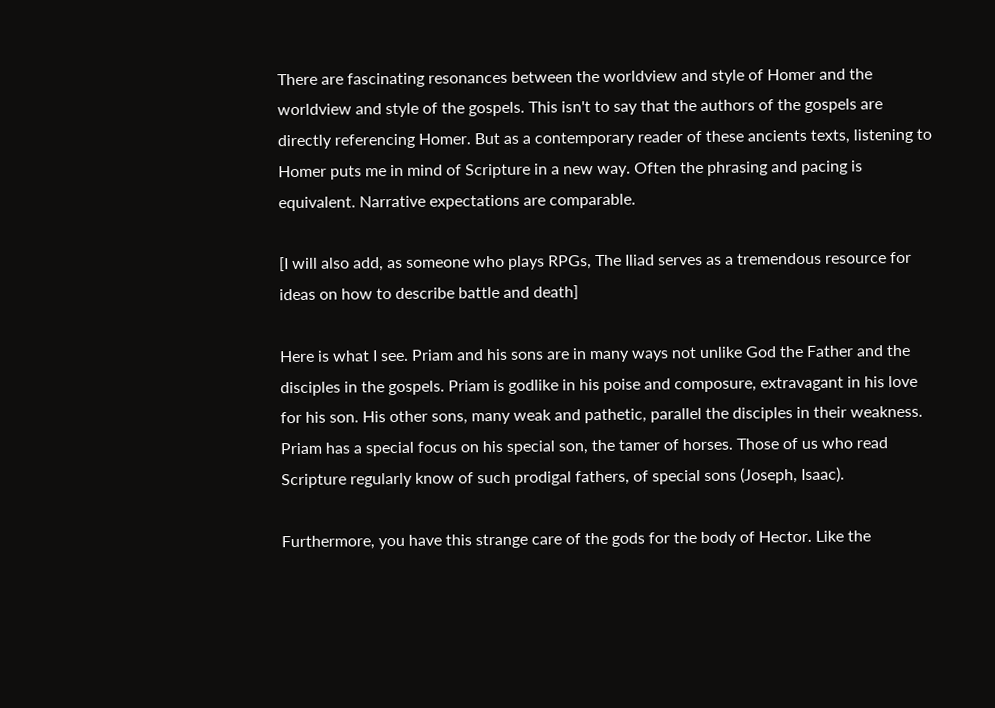There are fascinating resonances between the worldview and style of Homer and the worldview and style of the gospels. This isn't to say that the authors of the gospels are directly referencing Homer. But as a contemporary reader of these ancients texts, listening to Homer puts me in mind of Scripture in a new way. Often the phrasing and pacing is equivalent. Narrative expectations are comparable.

[I will also add, as someone who plays RPGs, The Iliad serves as a tremendous resource for ideas on how to describe battle and death]

Here is what I see. Priam and his sons are in many ways not unlike God the Father and the disciples in the gospels. Priam is godlike in his poise and composure, extravagant in his love for his son. His other sons, many weak and pathetic, parallel the disciples in their weakness. Priam has a special focus on his special son, the tamer of horses. Those of us who read Scripture regularly know of such prodigal fathers, of special sons (Joseph, Isaac).

Furthermore, you have this strange care of the gods for the body of Hector. Like the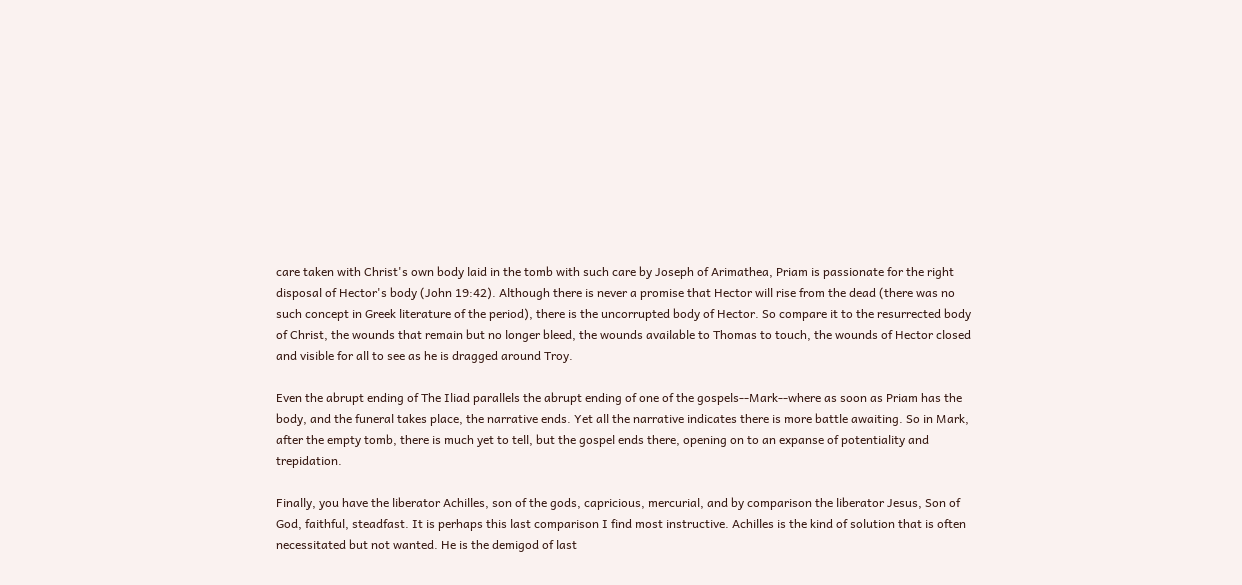care taken with Christ's own body laid in the tomb with such care by Joseph of Arimathea, Priam is passionate for the right disposal of Hector's body (John 19:42). Although there is never a promise that Hector will rise from the dead (there was no such concept in Greek literature of the period), there is the uncorrupted body of Hector. So compare it to the resurrected body of Christ, the wounds that remain but no longer bleed, the wounds available to Thomas to touch, the wounds of Hector closed and visible for all to see as he is dragged around Troy.

Even the abrupt ending of The Iliad parallels the abrupt ending of one of the gospels--Mark--where as soon as Priam has the body, and the funeral takes place, the narrative ends. Yet all the narrative indicates there is more battle awaiting. So in Mark, after the empty tomb, there is much yet to tell, but the gospel ends there, opening on to an expanse of potentiality and trepidation.

Finally, you have the liberator Achilles, son of the gods, capricious, mercurial, and by comparison the liberator Jesus, Son of God, faithful, steadfast. It is perhaps this last comparison I find most instructive. Achilles is the kind of solution that is often necessitated but not wanted. He is the demigod of last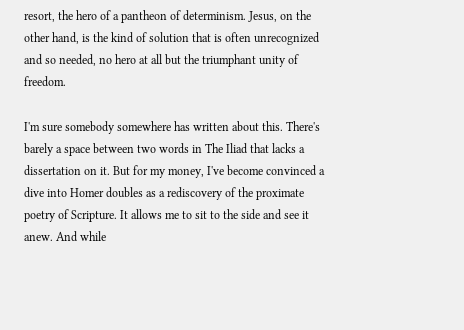resort, the hero of a pantheon of determinism. Jesus, on the other hand, is the kind of solution that is often unrecognized and so needed, no hero at all but the triumphant unity of freedom.

I'm sure somebody somewhere has written about this. There's barely a space between two words in The Iliad that lacks a dissertation on it. But for my money, I've become convinced a dive into Homer doubles as a rediscovery of the proximate poetry of Scripture. It allows me to sit to the side and see it anew. And while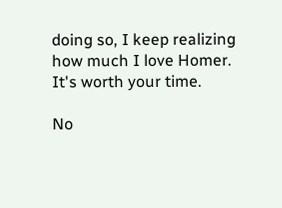doing so, I keep realizing how much I love Homer. It's worth your time.

No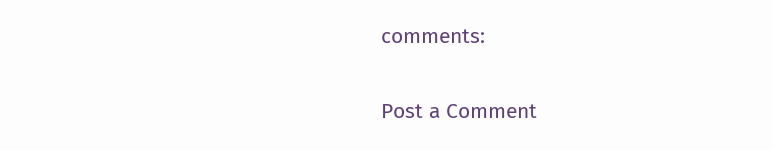comments:

Post a Comment